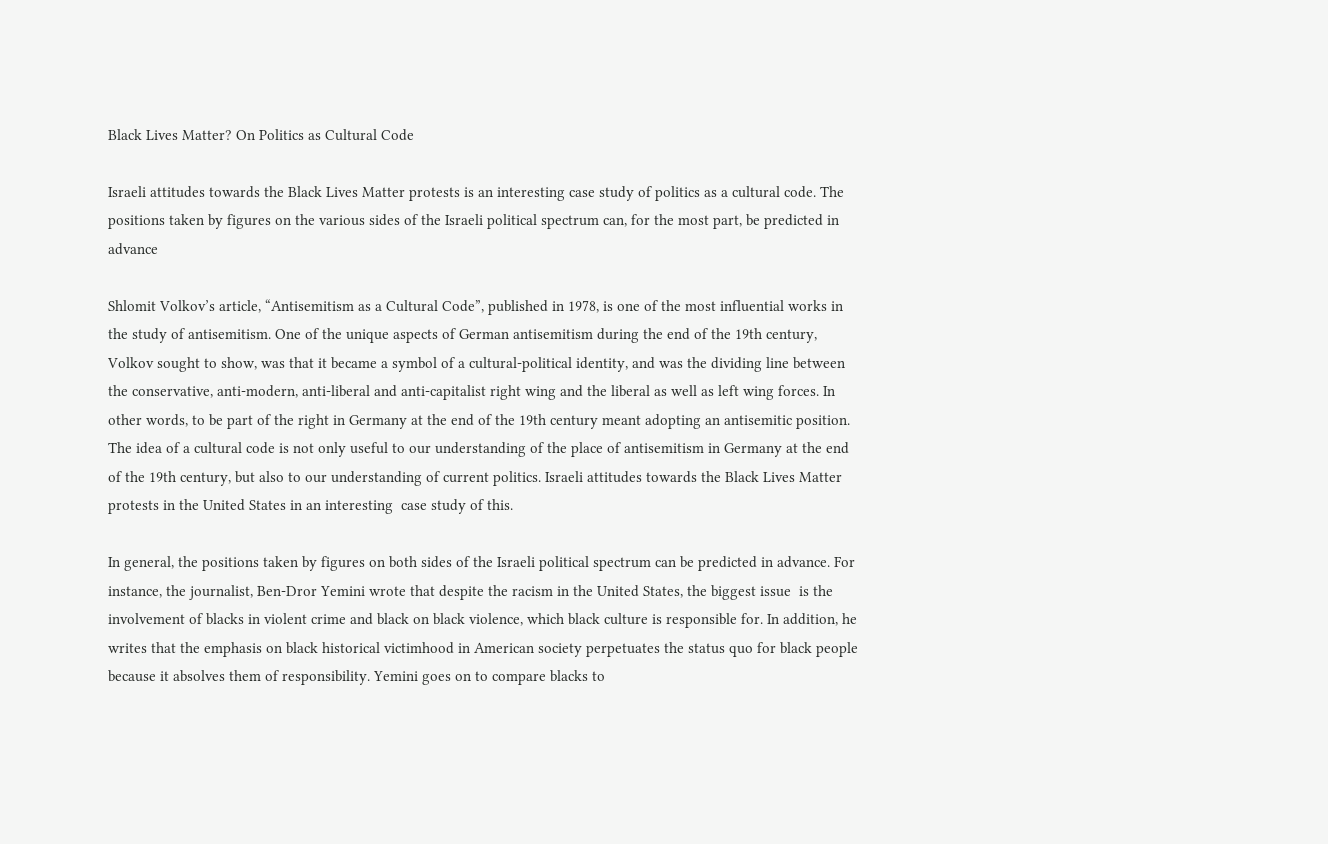Black Lives Matter? On Politics as Cultural Code

Israeli attitudes towards the Black Lives Matter protests is an interesting case study of politics as a cultural code. The positions taken by figures on the various sides of the Israeli political spectrum can, for the most part, be predicted in advance

Shlomit Volkov’s article, “Antisemitism as a Cultural Code”, published in 1978, is one of the most influential works in the study of antisemitism. One of the unique aspects of German antisemitism during the end of the 19th century, Volkov sought to show, was that it became a symbol of a cultural-political identity, and was the dividing line between the conservative, anti-modern, anti-liberal and anti-capitalist right wing and the liberal as well as left wing forces. In other words, to be part of the right in Germany at the end of the 19th century meant adopting an antisemitic position. The idea of a cultural code is not only useful to our understanding of the place of antisemitism in Germany at the end of the 19th century, but also to our understanding of current politics. Israeli attitudes towards the Black Lives Matter protests in the United States in an interesting  case study of this.

In general, the positions taken by figures on both sides of the Israeli political spectrum can be predicted in advance. For instance, the journalist, Ben-Dror Yemini wrote that despite the racism in the United States, the biggest issue  is the involvement of blacks in violent crime and black on black violence, which black culture is responsible for. In addition, he writes that the emphasis on black historical victimhood in American society perpetuates the status quo for black people because it absolves them of responsibility. Yemini goes on to compare blacks to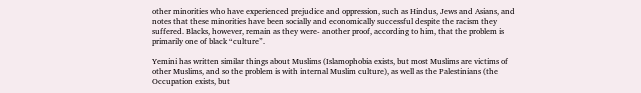other minorities who have experienced prejudice and oppression, such as Hindus, Jews and Asians, and notes that these minorities have been socially and economically successful despite the racism they suffered. Blacks, however, remain as they were- another proof, according to him, that the problem is primarily one of black “culture”.

Yemini has written similar things about Muslims (Islamophobia exists, but most Muslims are victims of other Muslims, and so the problem is with internal Muslim culture), as well as the Palestinians (the Occupation exists, but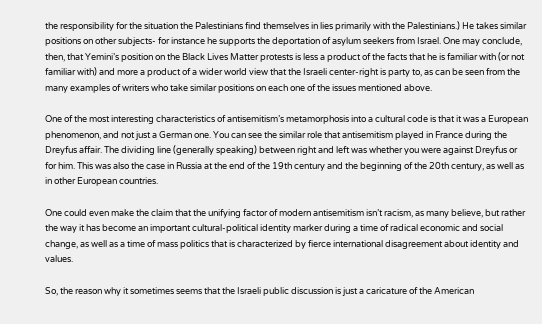the responsibility for the situation the Palestinians find themselves in lies primarily with the Palestinians.) He takes similar positions on other subjects- for instance he supports the deportation of asylum seekers from Israel. One may conclude, then, that Yemini’s position on the Black Lives Matter protests is less a product of the facts that he is familiar with (or not familiar with) and more a product of a wider world view that the Israeli center-right is party to, as can be seen from the many examples of writers who take similar positions on each one of the issues mentioned above.

One of the most interesting characteristics of antisemitism’s metamorphosis into a cultural code is that it was a European phenomenon, and not just a German one. You can see the similar role that antisemitism played in France during the Dreyfus affair. The dividing line (generally speaking) between right and left was whether you were against Dreyfus or for him. This was also the case in Russia at the end of the 19th century and the beginning of the 20th century, as well as in other European countries.

One could even make the claim that the unifying factor of modern antisemitism isn’t racism, as many believe, but rather the way it has become an important cultural-political identity marker during a time of radical economic and social change, as well as a time of mass politics that is characterized by fierce international disagreement about identity and values.

So, the reason why it sometimes seems that the Israeli public discussion is just a caricature of the American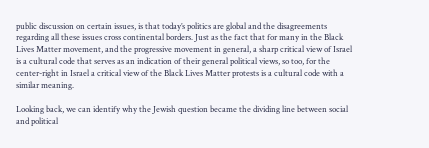public discussion on certain issues, is that today’s politics are global and the disagreements regarding all these issues cross continental borders. Just as the fact that for many in the Black Lives Matter movement, and the progressive movement in general, a sharp critical view of Israel is a cultural code that serves as an indication of their general political views, so too, for the center-right in Israel a critical view of the Black Lives Matter protests is a cultural code with a similar meaning.

Looking back, we can identify why the Jewish question became the dividing line between social and political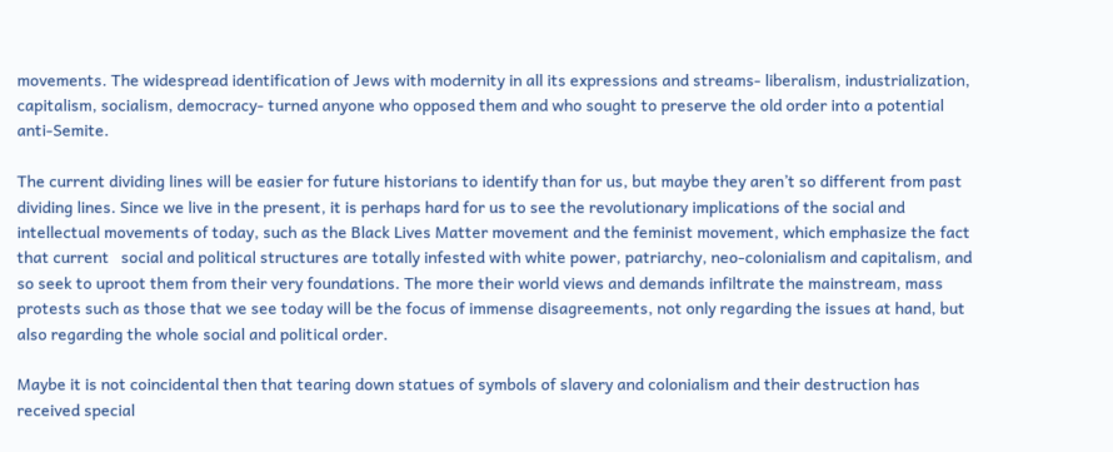movements. The widespread identification of Jews with modernity in all its expressions and streams- liberalism, industrialization, capitalism, socialism, democracy- turned anyone who opposed them and who sought to preserve the old order into a potential anti-Semite.

The current dividing lines will be easier for future historians to identify than for us, but maybe they aren’t so different from past dividing lines. Since we live in the present, it is perhaps hard for us to see the revolutionary implications of the social and intellectual movements of today, such as the Black Lives Matter movement and the feminist movement, which emphasize the fact that current   social and political structures are totally infested with white power, patriarchy, neo-colonialism and capitalism, and so seek to uproot them from their very foundations. The more their world views and demands infiltrate the mainstream, mass protests such as those that we see today will be the focus of immense disagreements, not only regarding the issues at hand, but also regarding the whole social and political order.

Maybe it is not coincidental then that tearing down statues of symbols of slavery and colonialism and their destruction has received special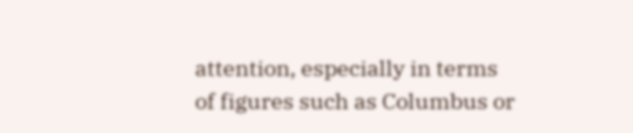attention, especially in terms of figures such as Columbus or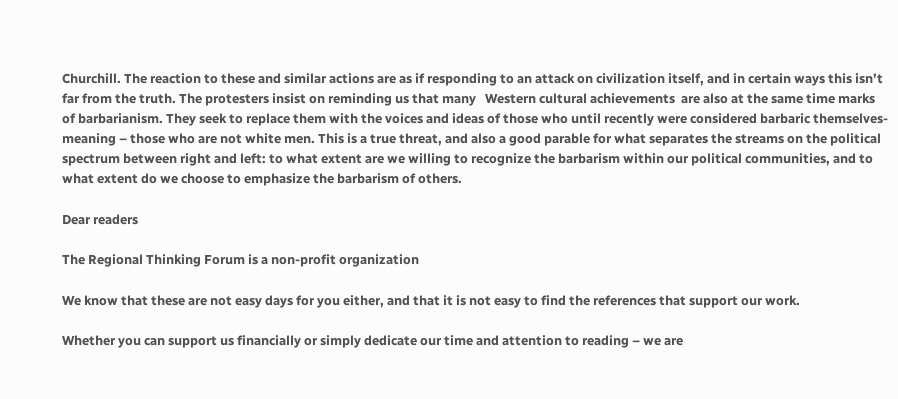Churchill. The reaction to these and similar actions are as if responding to an attack on civilization itself, and in certain ways this isn’t far from the truth. The protesters insist on reminding us that many   Western cultural achievements  are also at the same time marks of barbarianism. They seek to replace them with the voices and ideas of those who until recently were considered barbaric themselves- meaning – those who are not white men. This is a true threat, and also a good parable for what separates the streams on the political spectrum between right and left: to what extent are we willing to recognize the barbarism within our political communities, and to what extent do we choose to emphasize the barbarism of others.

Dear readers

The Regional Thinking Forum is a non-profit organization

We know that these are not easy days for you either, and that it is not easy to find the references that support our work.

Whether you can support us financially or simply dedicate our time and attention to reading – we are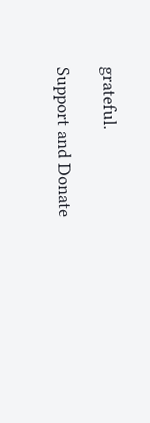grateful.

Support and Donate